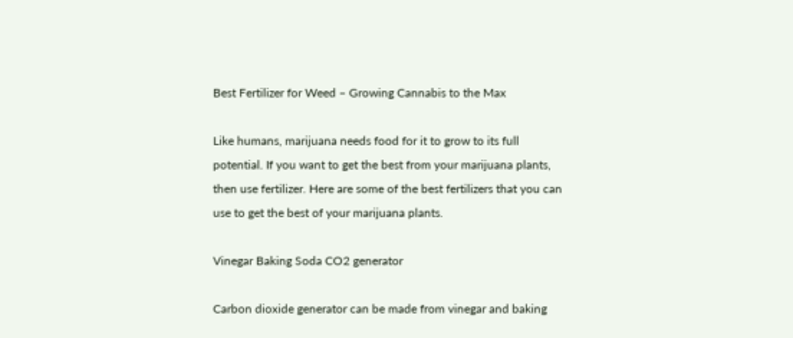Best Fertilizer for Weed – Growing Cannabis to the Max

Like humans, marijuana needs food for it to grow to its full potential. If you want to get the best from your marijuana plants, then use fertilizer. Here are some of the best fertilizers that you can use to get the best of your marijuana plants.

Vinegar Baking Soda CO2 generator

Carbon dioxide generator can be made from vinegar and baking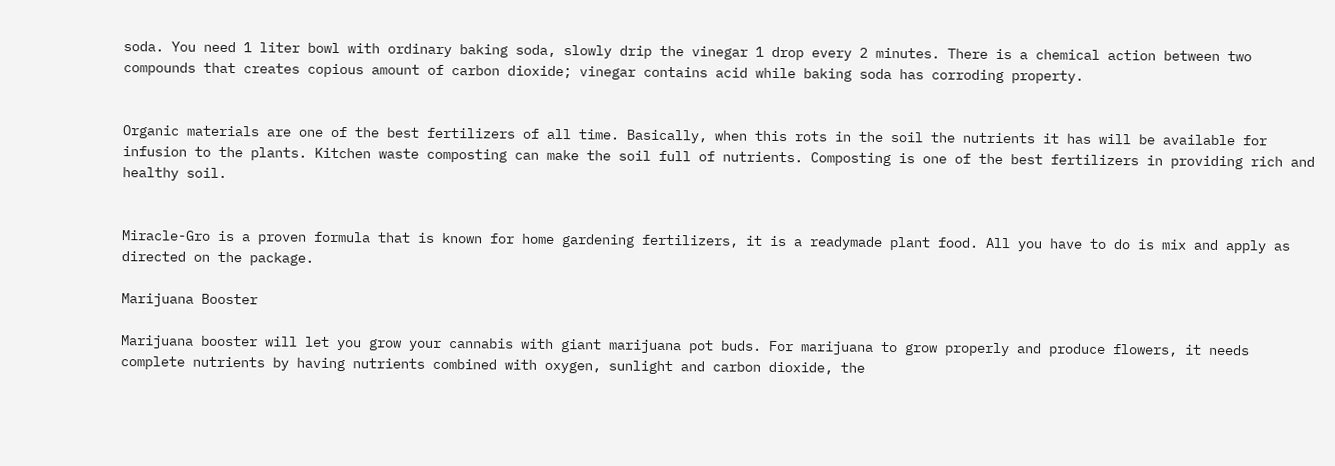soda. You need 1 liter bowl with ordinary baking soda, slowly drip the vinegar 1 drop every 2 minutes. There is a chemical action between two compounds that creates copious amount of carbon dioxide; vinegar contains acid while baking soda has corroding property.


Organic materials are one of the best fertilizers of all time. Basically, when this rots in the soil the nutrients it has will be available for infusion to the plants. Kitchen waste composting can make the soil full of nutrients. Composting is one of the best fertilizers in providing rich and healthy soil.


Miracle-Gro is a proven formula that is known for home gardening fertilizers, it is a readymade plant food. All you have to do is mix and apply as directed on the package.

Marijuana Booster

Marijuana booster will let you grow your cannabis with giant marijuana pot buds. For marijuana to grow properly and produce flowers, it needs complete nutrients by having nutrients combined with oxygen, sunlight and carbon dioxide, the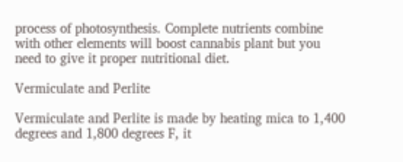process of photosynthesis. Complete nutrients combine with other elements will boost cannabis plant but you need to give it proper nutritional diet.

Vermiculate and Perlite

Vermiculate and Perlite is made by heating mica to 1,400 degrees and 1,800 degrees F, it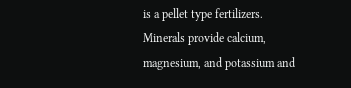is a pellet type fertilizers. Minerals provide calcium, magnesium, and potassium and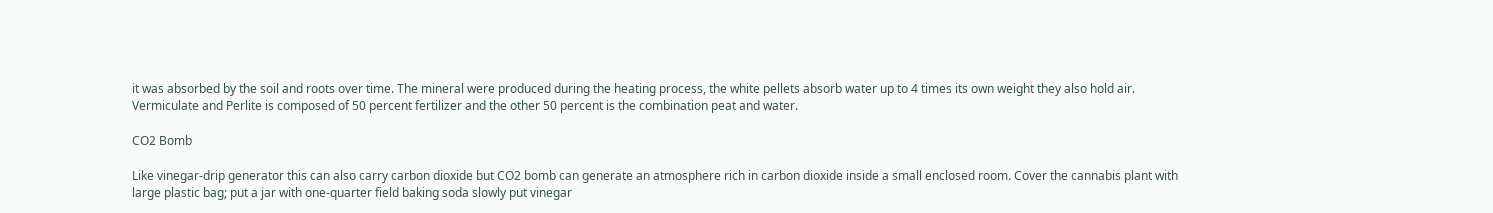it was absorbed by the soil and roots over time. The mineral were produced during the heating process, the white pellets absorb water up to 4 times its own weight they also hold air. Vermiculate and Perlite is composed of 50 percent fertilizer and the other 50 percent is the combination peat and water.

CO2 Bomb

Like vinegar-drip generator this can also carry carbon dioxide but CO2 bomb can generate an atmosphere rich in carbon dioxide inside a small enclosed room. Cover the cannabis plant with large plastic bag; put a jar with one-quarter field baking soda slowly put vinegar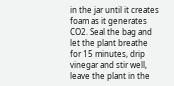in the jar until it creates foam as it generates CO2. Seal the bag and let the plant breathe for 15 minutes, drip vinegar and stir well, leave the plant in the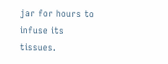jar for hours to infuse its tissues.